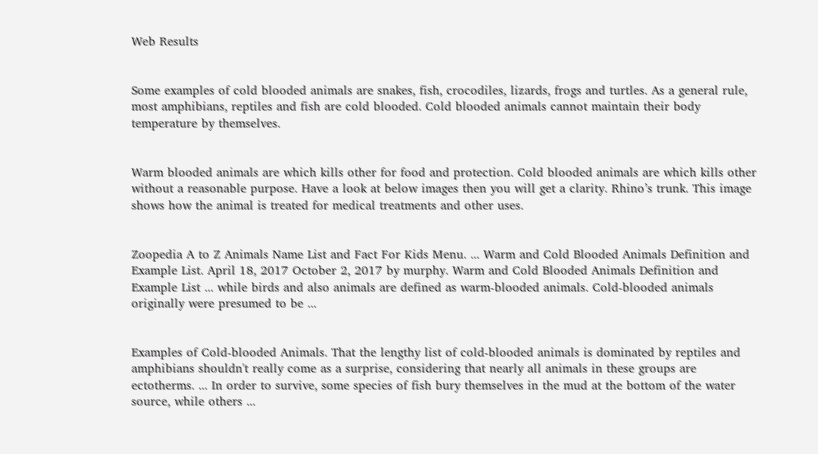Web Results


Some examples of cold blooded animals are snakes, fish, crocodiles, lizards, frogs and turtles. As a general rule, most amphibians, reptiles and fish are cold blooded. Cold blooded animals cannot maintain their body temperature by themselves.


Warm blooded animals are which kills other for food and protection. Cold blooded animals are which kills other without a reasonable purpose. Have a look at below images then you will get a clarity. Rhino’s trunk. This image shows how the animal is treated for medical treatments and other uses.


Zoopedia A to Z Animals Name List and Fact For Kids Menu. ... Warm and Cold Blooded Animals Definition and Example List. April 18, 2017 October 2, 2017 by murphy. Warm and Cold Blooded Animals Definition and Example List ... while birds and also animals are defined as warm-blooded animals. Cold-blooded animals originally were presumed to be ...


Examples of Cold-blooded Animals. That the lengthy list of cold-blooded animals is dominated by reptiles and amphibians shouldn't really come as a surprise, considering that nearly all animals in these groups are ectotherms. ... In order to survive, some species of fish bury themselves in the mud at the bottom of the water source, while others ...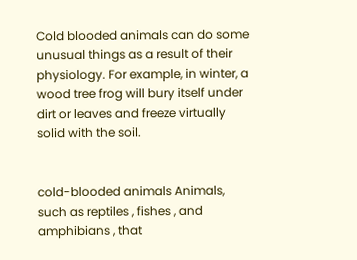Cold blooded animals can do some unusual things as a result of their physiology. For example, in winter, a wood tree frog will bury itself under dirt or leaves and freeze virtually solid with the soil.


cold-blooded animals Animals, such as reptiles , fishes , and amphibians , that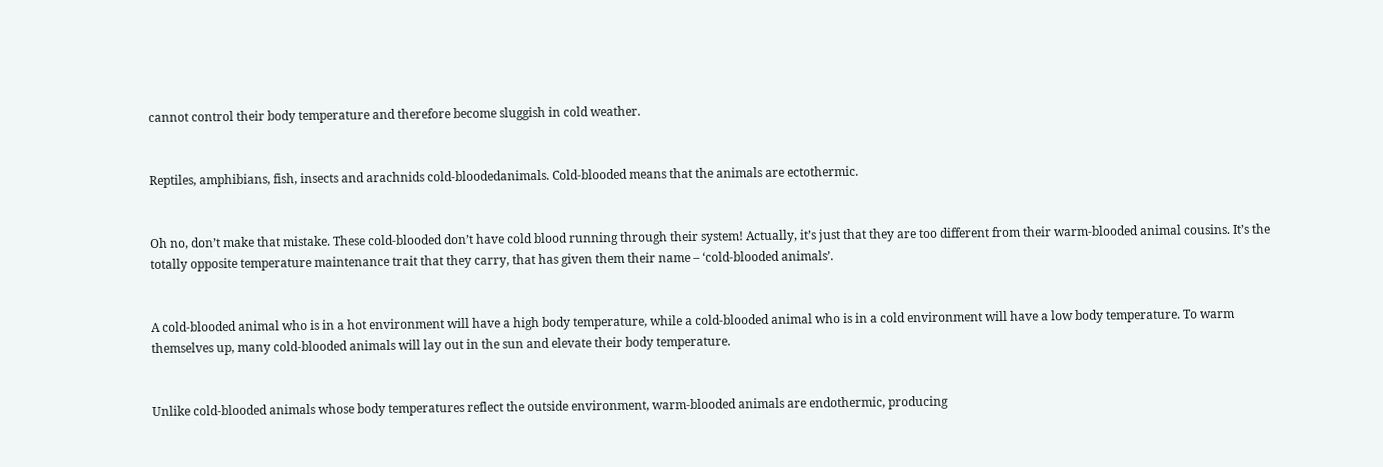cannot control their body temperature and therefore become sluggish in cold weather.


Reptiles, amphibians, fish, insects and arachnids cold-bloodedanimals. Cold-blooded means that the animals are ectothermic.


Oh no, don’t make that mistake. These cold-blooded don’t have cold blood running through their system! Actually, it’s just that they are too different from their warm-blooded animal cousins. It’s the totally opposite temperature maintenance trait that they carry, that has given them their name – ‘cold-blooded animals’.


A cold-blooded animal who is in a hot environment will have a high body temperature, while a cold-blooded animal who is in a cold environment will have a low body temperature. To warm themselves up, many cold-blooded animals will lay out in the sun and elevate their body temperature.


Unlike cold-blooded animals whose body temperatures reflect the outside environment, warm-blooded animals are endothermic, producing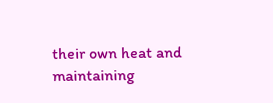their own heat and maintaining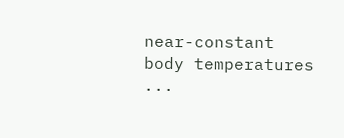near-constant body temperatures ...